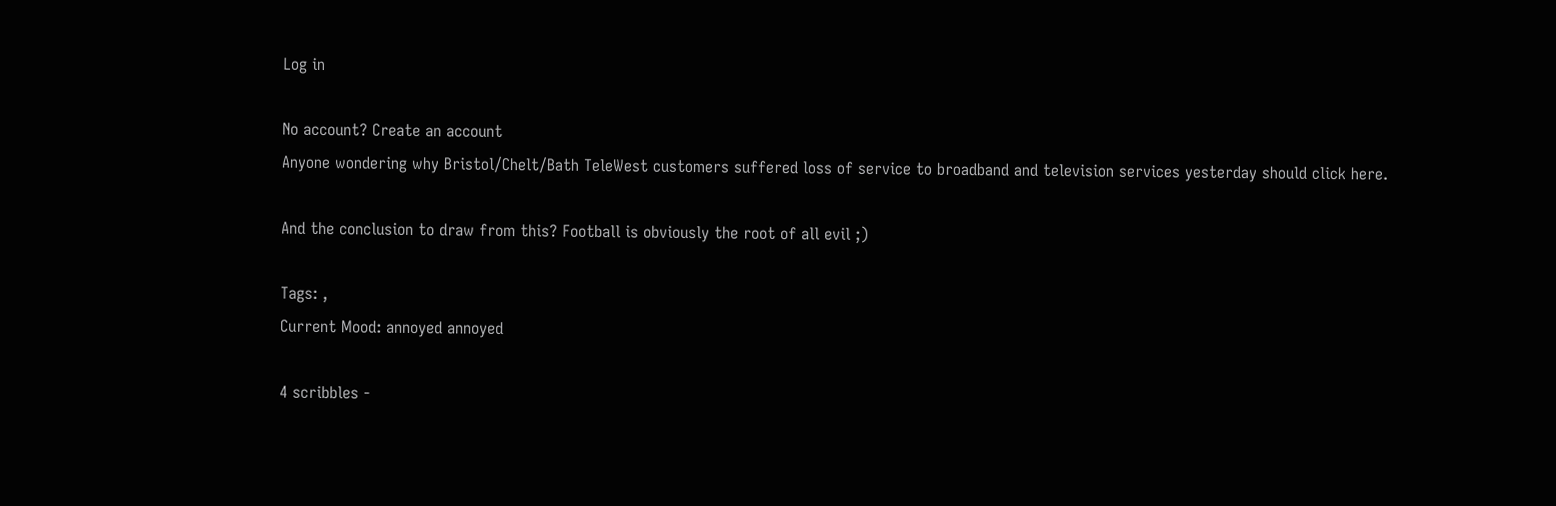Log in

No account? Create an account
Anyone wondering why Bristol/Chelt/Bath TeleWest customers suffered loss of service to broadband and television services yesterday should click here.

And the conclusion to draw from this? Football is obviously the root of all evil ;)

Tags: ,
Current Mood: annoyed annoyed

4 scribbles -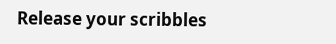Release your scribbles